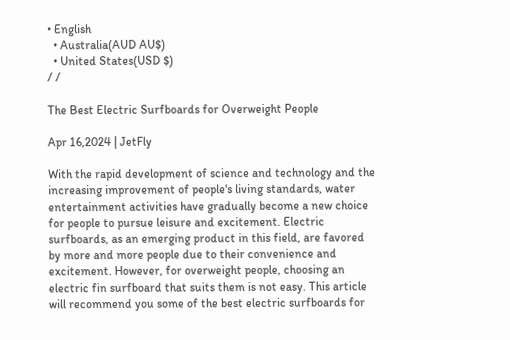• English
  • Australia(AUD AU$)
  • United States(USD $)
/ /

The Best Electric Surfboards for Overweight People

Apr 16,2024 | JetFly

With the rapid development of science and technology and the increasing improvement of people's living standards, water entertainment activities have gradually become a new choice for people to pursue leisure and excitement. Electric surfboards, as an emerging product in this field, are favored by more and more people due to their convenience and excitement. However, for overweight people, choosing an electric fin surfboard that suits them is not easy. This article will recommend you some of the best electric surfboards for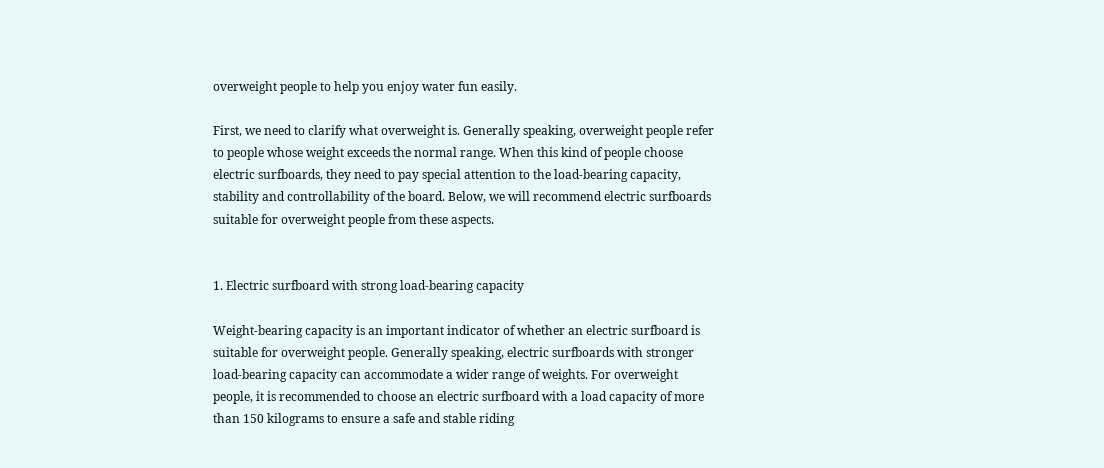overweight people to help you enjoy water fun easily.

First, we need to clarify what overweight is. Generally speaking, overweight people refer to people whose weight exceeds the normal range. When this kind of people choose electric surfboards, they need to pay special attention to the load-bearing capacity, stability and controllability of the board. Below, we will recommend electric surfboards suitable for overweight people from these aspects.


1. Electric surfboard with strong load-bearing capacity

Weight-bearing capacity is an important indicator of whether an electric surfboard is suitable for overweight people. Generally speaking, electric surfboards with stronger load-bearing capacity can accommodate a wider range of weights. For overweight people, it is recommended to choose an electric surfboard with a load capacity of more than 150 kilograms to ensure a safe and stable riding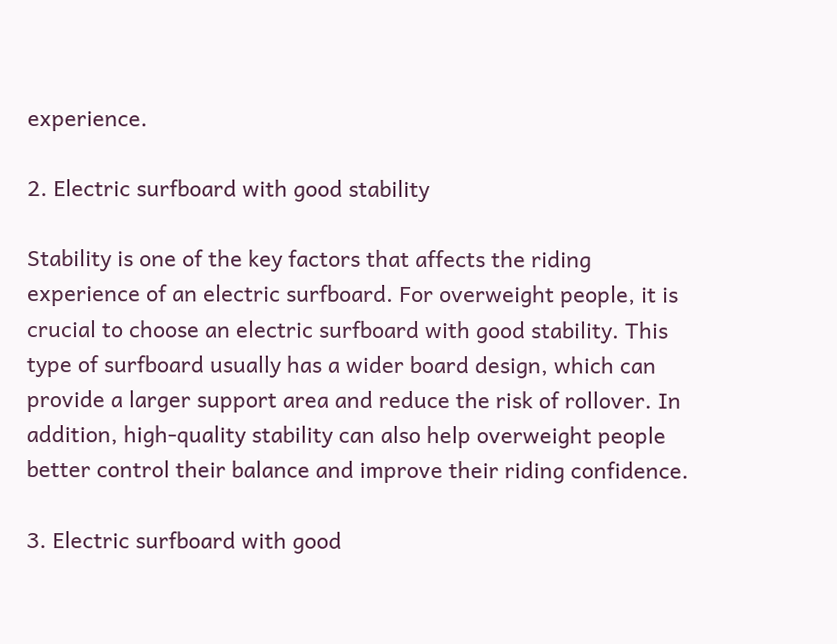experience.

2. Electric surfboard with good stability

Stability is one of the key factors that affects the riding experience of an electric surfboard. For overweight people, it is crucial to choose an electric surfboard with good stability. This type of surfboard usually has a wider board design, which can provide a larger support area and reduce the risk of rollover. In addition, high-quality stability can also help overweight people better control their balance and improve their riding confidence.

3. Electric surfboard with good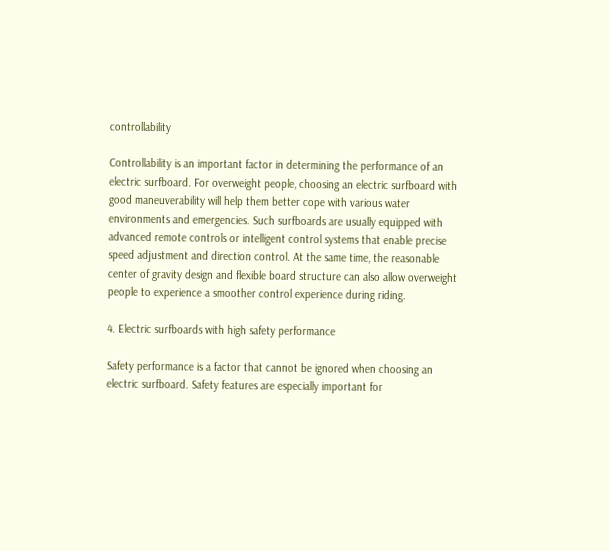controllability

Controllability is an important factor in determining the performance of an electric surfboard. For overweight people, choosing an electric surfboard with good maneuverability will help them better cope with various water environments and emergencies. Such surfboards are usually equipped with advanced remote controls or intelligent control systems that enable precise speed adjustment and direction control. At the same time, the reasonable center of gravity design and flexible board structure can also allow overweight people to experience a smoother control experience during riding.

4. Electric surfboards with high safety performance

Safety performance is a factor that cannot be ignored when choosing an electric surfboard. Safety features are especially important for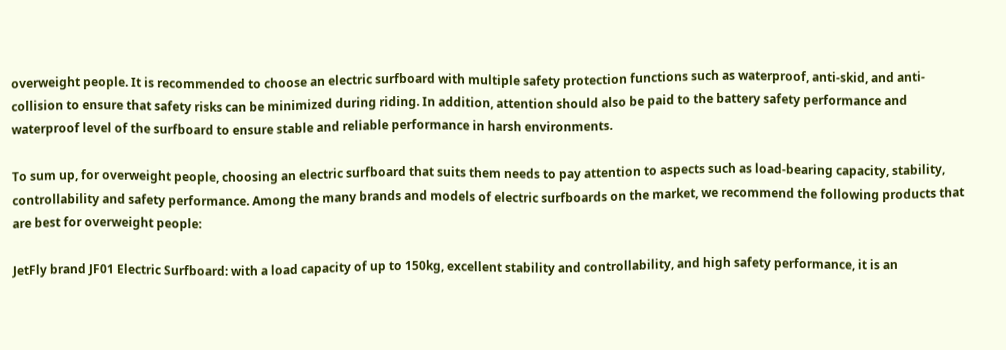overweight people. It is recommended to choose an electric surfboard with multiple safety protection functions such as waterproof, anti-skid, and anti-collision to ensure that safety risks can be minimized during riding. In addition, attention should also be paid to the battery safety performance and waterproof level of the surfboard to ensure stable and reliable performance in harsh environments.

To sum up, for overweight people, choosing an electric surfboard that suits them needs to pay attention to aspects such as load-bearing capacity, stability, controllability and safety performance. Among the many brands and models of electric surfboards on the market, we recommend the following products that are best for overweight people:

JetFly brand JF01 Electric Surfboard: with a load capacity of up to 150kg, excellent stability and controllability, and high safety performance, it is an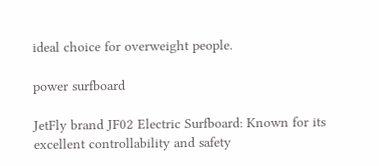ideal choice for overweight people.

power surfboard

JetFly brand JF02 Electric Surfboard: Known for its excellent controllability and safety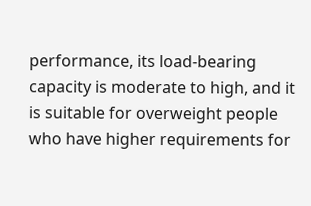performance, its load-bearing capacity is moderate to high, and it is suitable for overweight people who have higher requirements for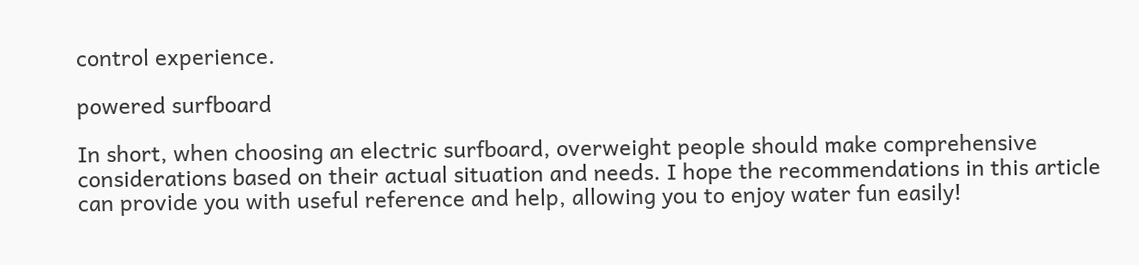control experience.

powered surfboard

In short, when choosing an electric surfboard, overweight people should make comprehensive considerations based on their actual situation and needs. I hope the recommendations in this article can provide you with useful reference and help, allowing you to enjoy water fun easily!